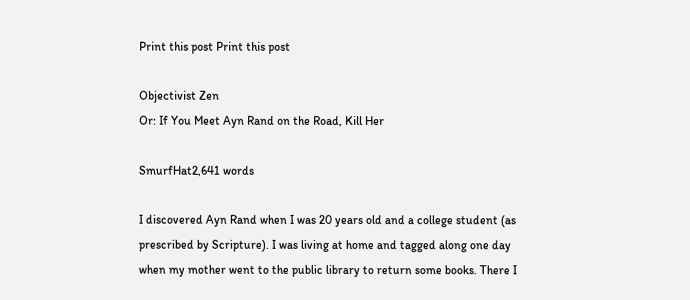Print this post Print this post

Objectivist Zen
Or: If You Meet Ayn Rand on the Road, Kill Her

SmurfHat2,641 words

I discovered Ayn Rand when I was 20 years old and a college student (as prescribed by Scripture). I was living at home and tagged along one day when my mother went to the public library to return some books. There I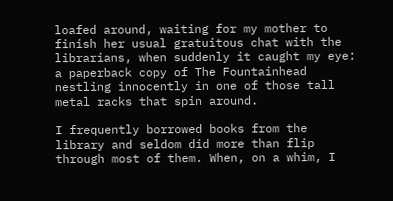loafed around, waiting for my mother to finish her usual gratuitous chat with the librarians, when suddenly it caught my eye: a paperback copy of The Fountainhead nestling innocently in one of those tall metal racks that spin around.

I frequently borrowed books from the library and seldom did more than flip through most of them. When, on a whim, I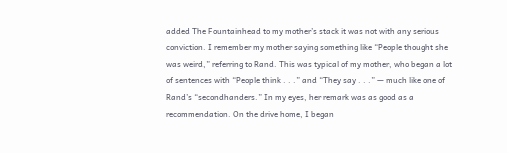added The Fountainhead to my mother’s stack it was not with any serious conviction. I remember my mother saying something like “People thought she was weird,” referring to Rand. This was typical of my mother, who began a lot of sentences with “People think . . .” and “They say . . .” — much like one of Rand’s “secondhanders.” In my eyes, her remark was as good as a recommendation. On the drive home, I began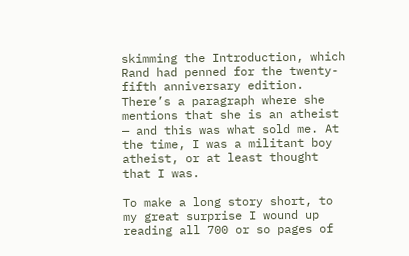skimming the Introduction, which Rand had penned for the twenty-fifth anniversary edition. There’s a paragraph where she mentions that she is an atheist — and this was what sold me. At the time, I was a militant boy atheist, or at least thought that I was.

To make a long story short, to my great surprise I wound up reading all 700 or so pages of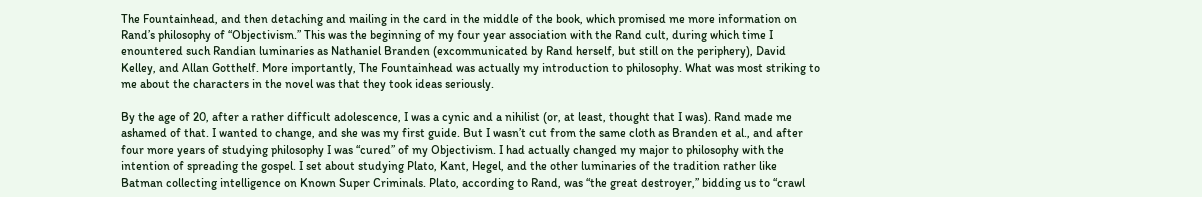The Fountainhead, and then detaching and mailing in the card in the middle of the book, which promised me more information on Rand’s philosophy of “Objectivism.” This was the beginning of my four year association with the Rand cult, during which time I enountered such Randian luminaries as Nathaniel Branden (excommunicated by Rand herself, but still on the periphery), David Kelley, and Allan Gotthelf. More importantly, The Fountainhead was actually my introduction to philosophy. What was most striking to me about the characters in the novel was that they took ideas seriously.

By the age of 20, after a rather difficult adolescence, I was a cynic and a nihilist (or, at least, thought that I was). Rand made me ashamed of that. I wanted to change, and she was my first guide. But I wasn’t cut from the same cloth as Branden et al., and after four more years of studying philosophy I was “cured” of my Objectivism. I had actually changed my major to philosophy with the intention of spreading the gospel. I set about studying Plato, Kant, Hegel, and the other luminaries of the tradition rather like Batman collecting intelligence on Known Super Criminals. Plato, according to Rand, was “the great destroyer,” bidding us to “crawl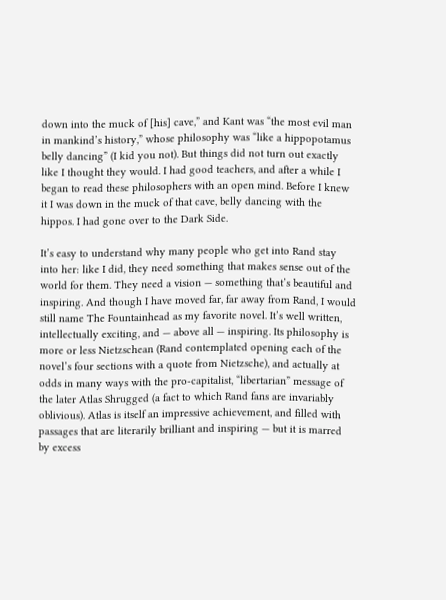down into the muck of [his] cave,” and Kant was “the most evil man in mankind’s history,” whose philosophy was “like a hippopotamus belly dancing” (I kid you not). But things did not turn out exactly like I thought they would. I had good teachers, and after a while I began to read these philosophers with an open mind. Before I knew it I was down in the muck of that cave, belly dancing with the hippos. I had gone over to the Dark Side.

It’s easy to understand why many people who get into Rand stay into her: like I did, they need something that makes sense out of the world for them. They need a vision — something that’s beautiful and inspiring. And though I have moved far, far away from Rand, I would still name The Fountainhead as my favorite novel. It’s well written, intellectually exciting, and — above all — inspiring. Its philosophy is more or less Nietzschean (Rand contemplated opening each of the novel’s four sections with a quote from Nietzsche), and actually at odds in many ways with the pro-capitalist, “libertarian” message of the later Atlas Shrugged (a fact to which Rand fans are invariably oblivious). Atlas is itself an impressive achievement, and filled with passages that are literarily brilliant and inspiring — but it is marred by excess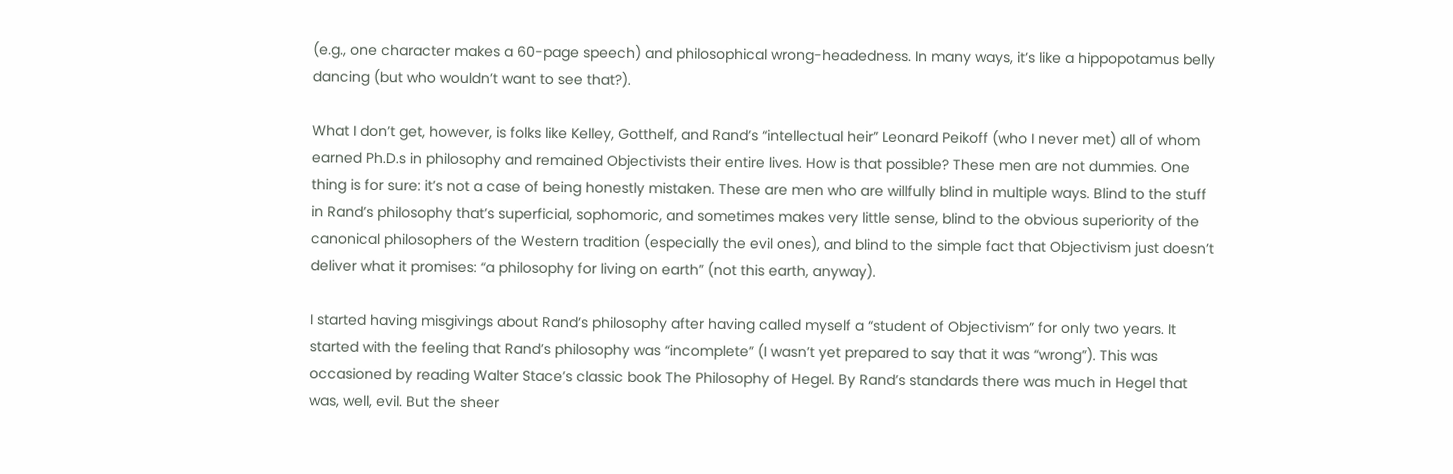(e.g., one character makes a 60-page speech) and philosophical wrong-headedness. In many ways, it’s like a hippopotamus belly dancing (but who wouldn’t want to see that?).

What I don’t get, however, is folks like Kelley, Gotthelf, and Rand’s “intellectual heir” Leonard Peikoff (who I never met) all of whom earned Ph.D.s in philosophy and remained Objectivists their entire lives. How is that possible? These men are not dummies. One thing is for sure: it’s not a case of being honestly mistaken. These are men who are willfully blind in multiple ways. Blind to the stuff in Rand’s philosophy that’s superficial, sophomoric, and sometimes makes very little sense, blind to the obvious superiority of the canonical philosophers of the Western tradition (especially the evil ones), and blind to the simple fact that Objectivism just doesn’t deliver what it promises: “a philosophy for living on earth” (not this earth, anyway).

I started having misgivings about Rand’s philosophy after having called myself a “student of Objectivism” for only two years. It started with the feeling that Rand’s philosophy was “incomplete” (I wasn’t yet prepared to say that it was “wrong”). This was occasioned by reading Walter Stace’s classic book The Philosophy of Hegel. By Rand’s standards there was much in Hegel that was, well, evil. But the sheer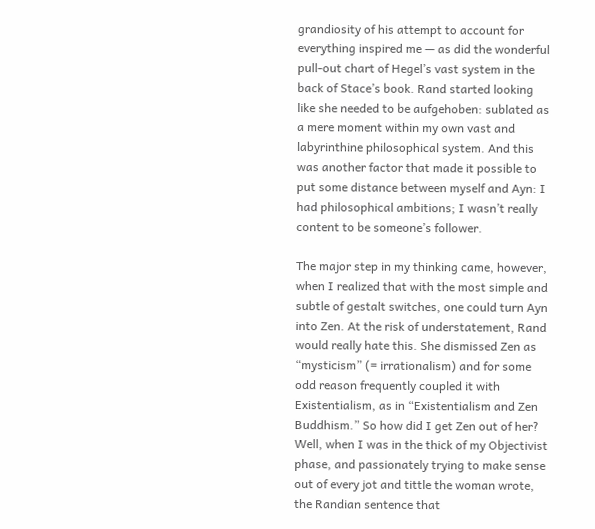grandiosity of his attempt to account for everything inspired me — as did the wonderful pull-out chart of Hegel’s vast system in the back of Stace’s book. Rand started looking like she needed to be aufgehoben: sublated as a mere moment within my own vast and labyrinthine philosophical system. And this was another factor that made it possible to put some distance between myself and Ayn: I had philosophical ambitions; I wasn’t really content to be someone’s follower.

The major step in my thinking came, however, when I realized that with the most simple and subtle of gestalt switches, one could turn Ayn into Zen. At the risk of understatement, Rand would really hate this. She dismissed Zen as “mysticism” (= irrationalism) and for some odd reason frequently coupled it with Existentialism, as in “Existentialism and Zen Buddhism.” So how did I get Zen out of her? Well, when I was in the thick of my Objectivist phase, and passionately trying to make sense out of every jot and tittle the woman wrote, the Randian sentence that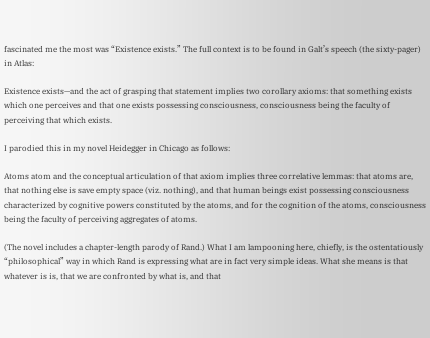fascinated me the most was “Existence exists.” The full context is to be found in Galt’s speech (the sixty-pager) in Atlas:

Existence exists—and the act of grasping that statement implies two corollary axioms: that something exists which one perceives and that one exists possessing consciousness, consciousness being the faculty of perceiving that which exists.

I parodied this in my novel Heidegger in Chicago as follows:

Atoms atom and the conceptual articulation of that axiom implies three correlative lemmas: that atoms are, that nothing else is save empty space (viz. nothing), and that human beings exist possessing consciousness characterized by cognitive powers constituted by the atoms, and for the cognition of the atoms, consciousness being the faculty of perceiving aggregates of atoms.

(The novel includes a chapter-length parody of Rand.) What I am lampooning here, chiefly, is the ostentatiously “philosophical” way in which Rand is expressing what are in fact very simple ideas. What she means is that whatever is is, that we are confronted by what is, and that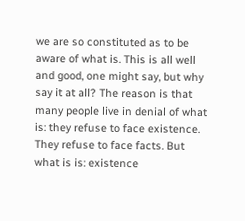we are so constituted as to be aware of what is. This is all well and good, one might say, but why say it at all? The reason is that many people live in denial of what is: they refuse to face existence. They refuse to face facts. But what is is: existence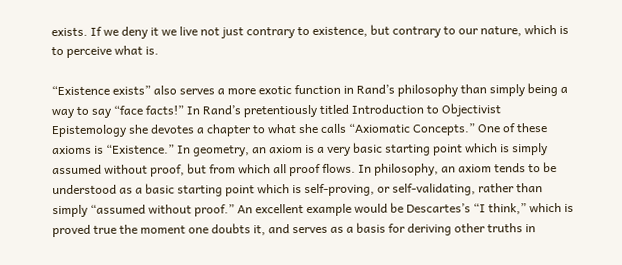exists. If we deny it we live not just contrary to existence, but contrary to our nature, which is to perceive what is.

“Existence exists” also serves a more exotic function in Rand’s philosophy than simply being a way to say “face facts!” In Rand’s pretentiously titled Introduction to Objectivist Epistemology she devotes a chapter to what she calls “Axiomatic Concepts.” One of these axioms is “Existence.” In geometry, an axiom is a very basic starting point which is simply assumed without proof, but from which all proof flows. In philosophy, an axiom tends to be understood as a basic starting point which is self-proving, or self-validating, rather than simply “assumed without proof.” An excellent example would be Descartes’s “I think,” which is proved true the moment one doubts it, and serves as a basis for deriving other truths in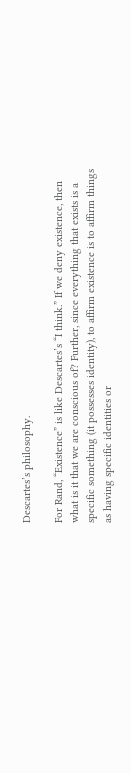Descartes’s philosophy.

For Rand, “Existence” is like Descartes’s “I think.” If we deny existence, then what is it that we are conscious of? Further, since everything that exists is a specific something (it possesses identity), to affirm existence is to affirm things as having specific identities or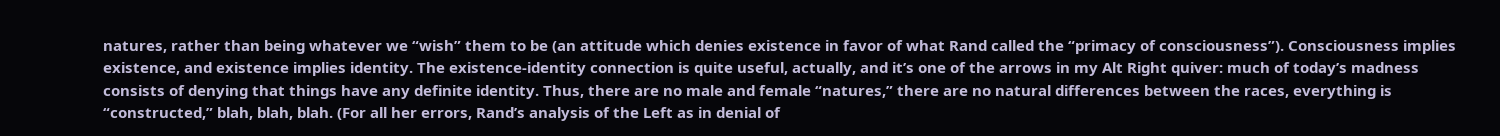natures, rather than being whatever we “wish” them to be (an attitude which denies existence in favor of what Rand called the “primacy of consciousness”). Consciousness implies existence, and existence implies identity. The existence-identity connection is quite useful, actually, and it’s one of the arrows in my Alt Right quiver: much of today’s madness consists of denying that things have any definite identity. Thus, there are no male and female “natures,” there are no natural differences between the races, everything is “constructed,” blah, blah, blah. (For all her errors, Rand’s analysis of the Left as in denial of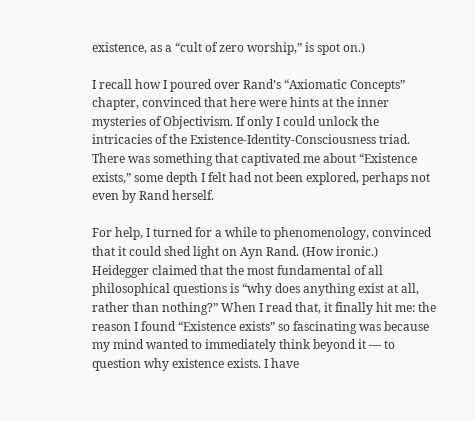existence, as a “cult of zero worship,” is spot on.)

I recall how I poured over Rand’s “Axiomatic Concepts” chapter, convinced that here were hints at the inner mysteries of Objectivism. If only I could unlock the intricacies of the Existence-Identity-Consciousness triad. There was something that captivated me about “Existence exists,” some depth I felt had not been explored, perhaps not even by Rand herself.

For help, I turned for a while to phenomenology, convinced that it could shed light on Ayn Rand. (How ironic.) Heidegger claimed that the most fundamental of all philosophical questions is “why does anything exist at all, rather than nothing?” When I read that, it finally hit me: the reason I found “Existence exists” so fascinating was because my mind wanted to immediately think beyond it — to question why existence exists. I have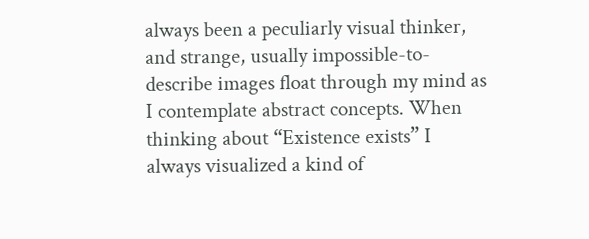always been a peculiarly visual thinker, and strange, usually impossible-to-describe images float through my mind as I contemplate abstract concepts. When thinking about “Existence exists” I always visualized a kind of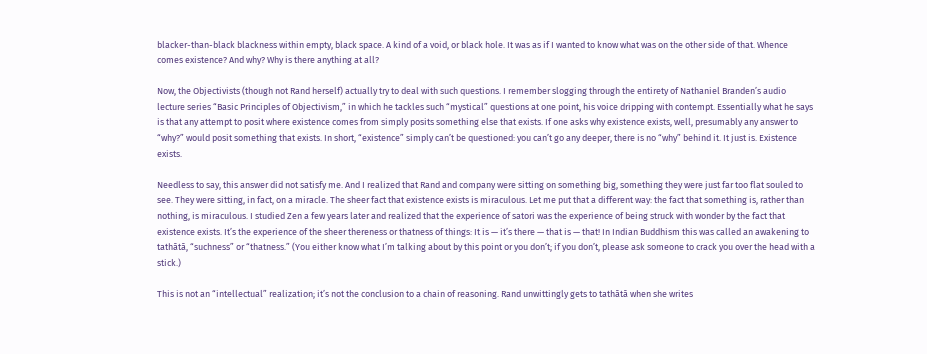blacker-than-black blackness within empty, black space. A kind of a void, or black hole. It was as if I wanted to know what was on the other side of that. Whence comes existence? And why? Why is there anything at all?

Now, the Objectivists (though not Rand herself) actually try to deal with such questions. I remember slogging through the entirety of Nathaniel Branden’s audio lecture series “Basic Principles of Objectivism,” in which he tackles such “mystical” questions at one point, his voice dripping with contempt. Essentially what he says is that any attempt to posit where existence comes from simply posits something else that exists. If one asks why existence exists, well, presumably any answer to “why?” would posit something that exists. In short, “existence” simply can’t be questioned: you can’t go any deeper, there is no “why” behind it. It just is. Existence exists.

Needless to say, this answer did not satisfy me. And I realized that Rand and company were sitting on something big, something they were just far too flat souled to see. They were sitting, in fact, on a miracle. The sheer fact that existence exists is miraculous. Let me put that a different way: the fact that something is, rather than nothing, is miraculous. I studied Zen a few years later and realized that the experience of satori was the experience of being struck with wonder by the fact that existence exists. It’s the experience of the sheer thereness or thatness of things: It is — it’s there — that is — that! In Indian Buddhism this was called an awakening to tathātā, “suchness” or “thatness.” (You either know what I’m talking about by this point or you don’t; if you don’t, please ask someone to crack you over the head with a stick.)

This is not an “intellectual” realization; it’s not the conclusion to a chain of reasoning. Rand unwittingly gets to tathātā when she writes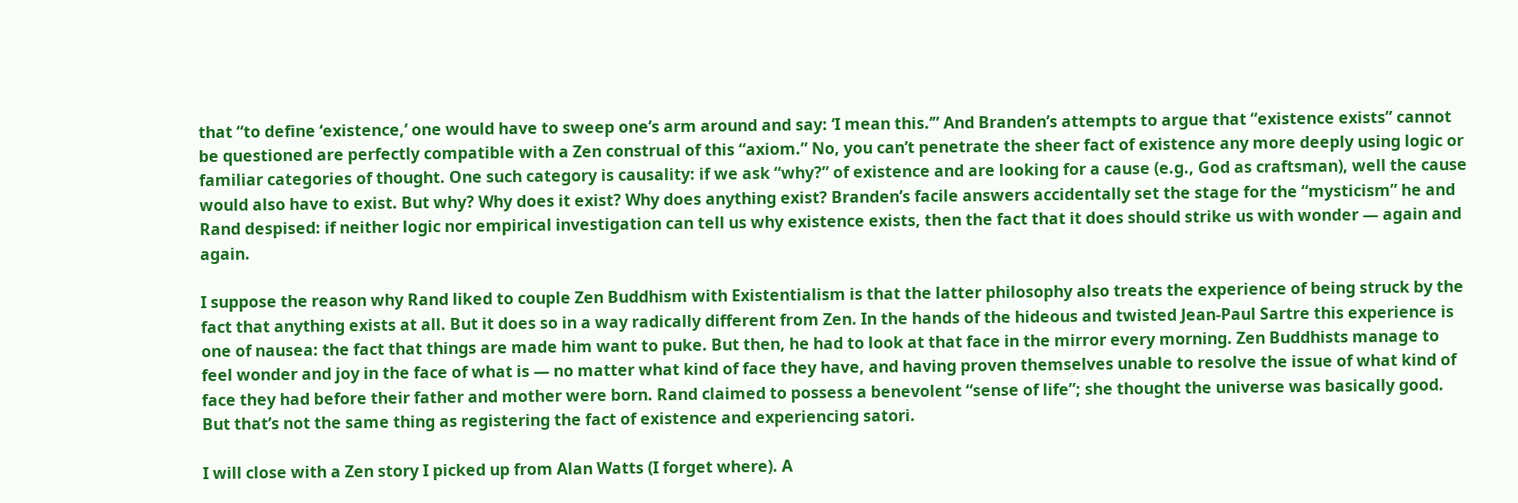that “to define ‘existence,’ one would have to sweep one’s arm around and say: ‘I mean this.’” And Branden’s attempts to argue that “existence exists” cannot be questioned are perfectly compatible with a Zen construal of this “axiom.” No, you can’t penetrate the sheer fact of existence any more deeply using logic or familiar categories of thought. One such category is causality: if we ask “why?” of existence and are looking for a cause (e.g., God as craftsman), well the cause would also have to exist. But why? Why does it exist? Why does anything exist? Branden’s facile answers accidentally set the stage for the “mysticism” he and Rand despised: if neither logic nor empirical investigation can tell us why existence exists, then the fact that it does should strike us with wonder — again and again.

I suppose the reason why Rand liked to couple Zen Buddhism with Existentialism is that the latter philosophy also treats the experience of being struck by the fact that anything exists at all. But it does so in a way radically different from Zen. In the hands of the hideous and twisted Jean-Paul Sartre this experience is one of nausea: the fact that things are made him want to puke. But then, he had to look at that face in the mirror every morning. Zen Buddhists manage to feel wonder and joy in the face of what is — no matter what kind of face they have, and having proven themselves unable to resolve the issue of what kind of face they had before their father and mother were born. Rand claimed to possess a benevolent “sense of life”; she thought the universe was basically good. But that’s not the same thing as registering the fact of existence and experiencing satori.

I will close with a Zen story I picked up from Alan Watts (I forget where). A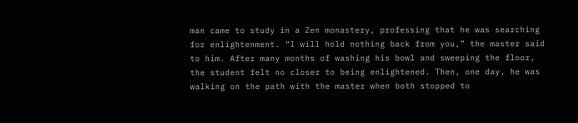man came to study in a Zen monastery, professing that he was searching for enlightenment. “I will hold nothing back from you,” the master said to him. After many months of washing his bowl and sweeping the floor, the student felt no closer to being enlightened. Then, one day, he was walking on the path with the master when both stopped to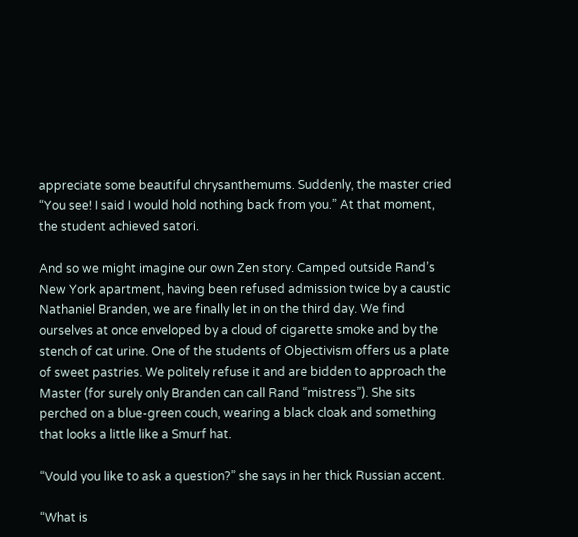appreciate some beautiful chrysanthemums. Suddenly, the master cried “You see! I said I would hold nothing back from you.” At that moment, the student achieved satori.

And so we might imagine our own Zen story. Camped outside Rand’s New York apartment, having been refused admission twice by a caustic Nathaniel Branden, we are finally let in on the third day. We find ourselves at once enveloped by a cloud of cigarette smoke and by the stench of cat urine. One of the students of Objectivism offers us a plate of sweet pastries. We politely refuse it and are bidden to approach the Master (for surely only Branden can call Rand “mistress”). She sits perched on a blue-green couch, wearing a black cloak and something that looks a little like a Smurf hat.

“Vould you like to ask a question?” she says in her thick Russian accent.

“What is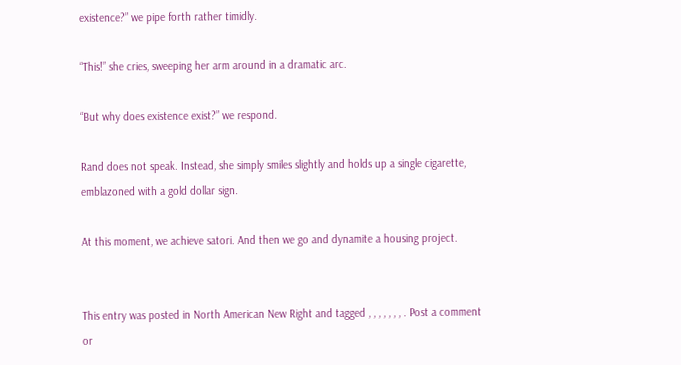existence?” we pipe forth rather timidly.

“This!” she cries, sweeping her arm around in a dramatic arc.

“But why does existence exist?” we respond.

Rand does not speak. Instead, she simply smiles slightly and holds up a single cigarette, emblazoned with a gold dollar sign.

At this moment, we achieve satori. And then we go and dynamite a housing project.


This entry was posted in North American New Right and tagged , , , , , , , . Post a comment or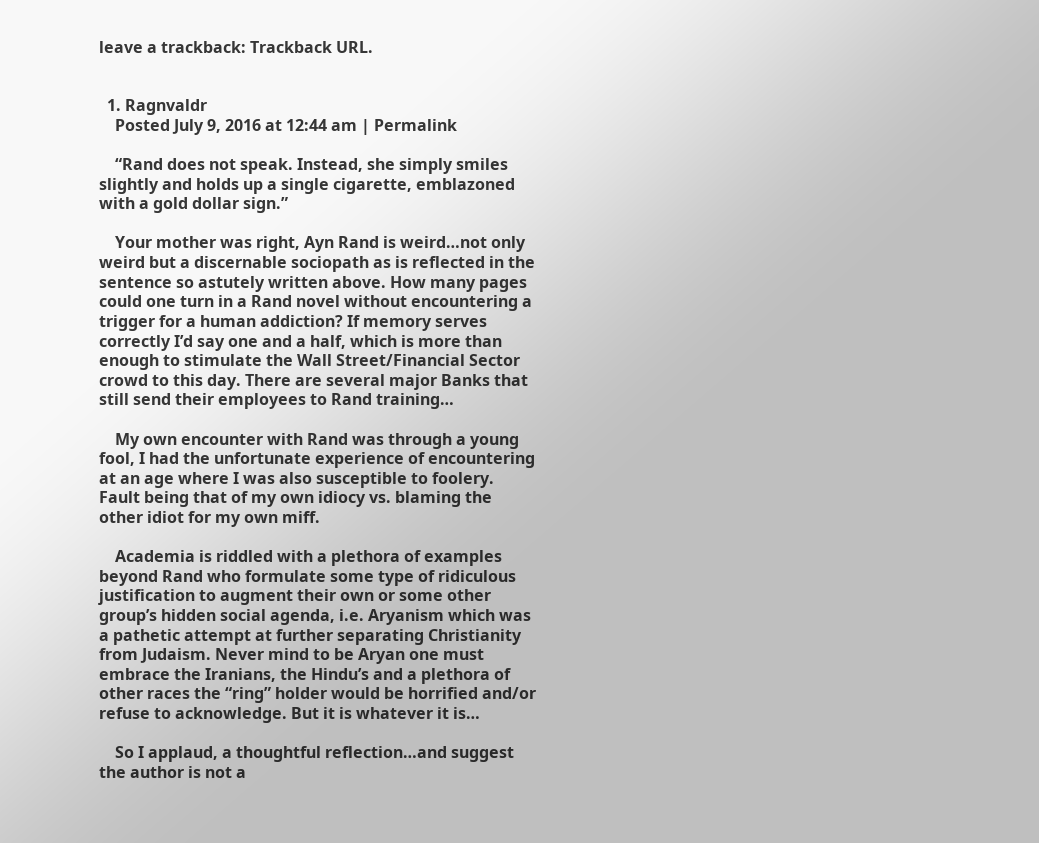leave a trackback: Trackback URL.


  1. Ragnvaldr
    Posted July 9, 2016 at 12:44 am | Permalink

    “Rand does not speak. Instead, she simply smiles slightly and holds up a single cigarette, emblazoned with a gold dollar sign.”

    Your mother was right, Ayn Rand is weird…not only weird but a discernable sociopath as is reflected in the sentence so astutely written above. How many pages could one turn in a Rand novel without encountering a trigger for a human addiction? If memory serves correctly I’d say one and a half, which is more than enough to stimulate the Wall Street/Financial Sector crowd to this day. There are several major Banks that still send their employees to Rand training…

    My own encounter with Rand was through a young fool, I had the unfortunate experience of encountering at an age where I was also susceptible to foolery. Fault being that of my own idiocy vs. blaming the other idiot for my own miff.

    Academia is riddled with a plethora of examples beyond Rand who formulate some type of ridiculous justification to augment their own or some other group’s hidden social agenda, i.e. Aryanism which was a pathetic attempt at further separating Christianity from Judaism. Never mind to be Aryan one must embrace the Iranians, the Hindu’s and a plethora of other races the “ring” holder would be horrified and/or refuse to acknowledge. But it is whatever it is…

    So I applaud, a thoughtful reflection…and suggest the author is not a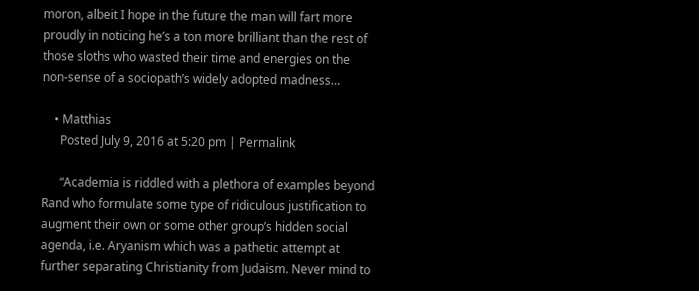moron, albeit I hope in the future the man will fart more proudly in noticing he’s a ton more brilliant than the rest of those sloths who wasted their time and energies on the non-sense of a sociopath’s widely adopted madness…

    • Matthias
      Posted July 9, 2016 at 5:20 pm | Permalink

      “Academia is riddled with a plethora of examples beyond Rand who formulate some type of ridiculous justification to augment their own or some other group’s hidden social agenda, i.e. Aryanism which was a pathetic attempt at further separating Christianity from Judaism. Never mind to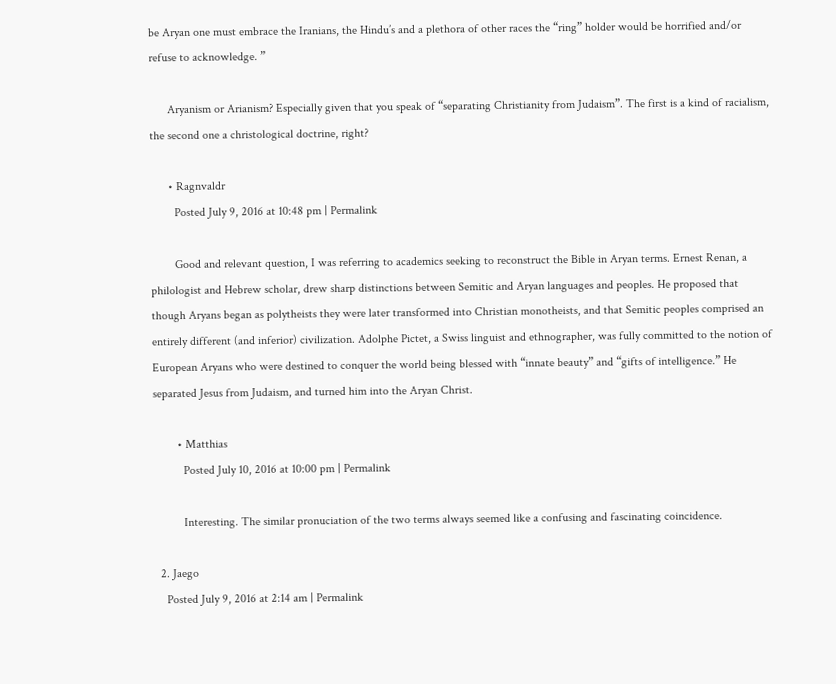be Aryan one must embrace the Iranians, the Hindu’s and a plethora of other races the “ring” holder would be horrified and/or refuse to acknowledge. ”

      Aryanism or Arianism? Especially given that you speak of “separating Christianity from Judaism”. The first is a kind of racialism, the second one a christological doctrine, right?

      • Ragnvaldr
        Posted July 9, 2016 at 10:48 pm | Permalink

        Good and relevant question, I was referring to academics seeking to reconstruct the Bible in Aryan terms. Ernest Renan, a philologist and Hebrew scholar, drew sharp distinctions between Semitic and Aryan languages and peoples. He proposed that though Aryans began as polytheists they were later transformed into Christian monotheists, and that Semitic peoples comprised an entirely different (and inferior) civilization. Adolphe Pictet, a Swiss linguist and ethnographer, was fully committed to the notion of European Aryans who were destined to conquer the world being blessed with “innate beauty” and “gifts of intelligence.” He separated Jesus from Judaism, and turned him into the Aryan Christ.

        • Matthias
          Posted July 10, 2016 at 10:00 pm | Permalink

          Interesting. The similar pronuciation of the two terms always seemed like a confusing and fascinating coincidence.

  2. Jaego
    Posted July 9, 2016 at 2:14 am | Permalink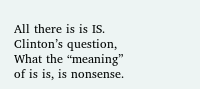All there is is IS. Clinton’s question, What the “meaning” of is is, is nonsense.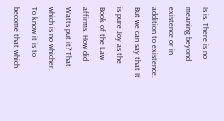Is is. There is no meaning beyond existence or in addition to existence. But we can say that It is pure Joy as the Book of the Law affirms. How did Watts put it? That which is no whicher. To know it is to become that which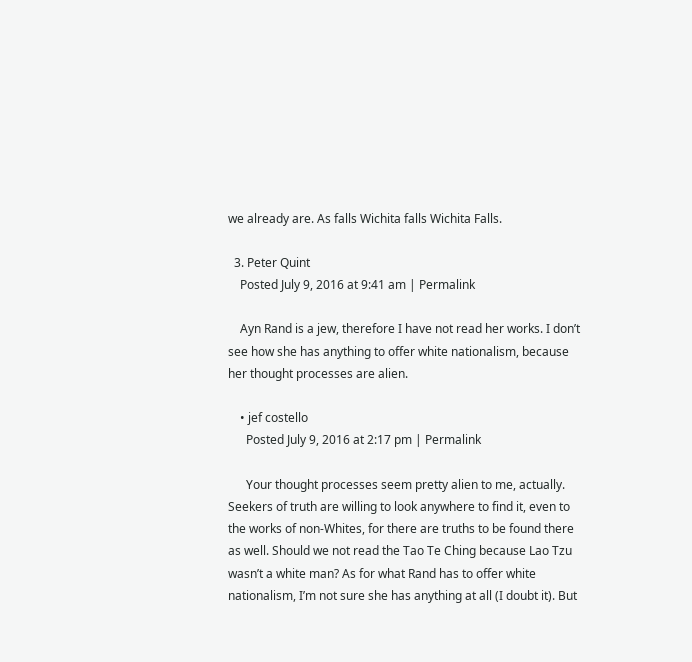we already are. As falls Wichita falls Wichita Falls.

  3. Peter Quint
    Posted July 9, 2016 at 9:41 am | Permalink

    Ayn Rand is a jew, therefore I have not read her works. I don’t see how she has anything to offer white nationalism, because her thought processes are alien.

    • jef costello
      Posted July 9, 2016 at 2:17 pm | Permalink

      Your thought processes seem pretty alien to me, actually. Seekers of truth are willing to look anywhere to find it, even to the works of non-Whites, for there are truths to be found there as well. Should we not read the Tao Te Ching because Lao Tzu wasn’t a white man? As for what Rand has to offer white nationalism, I’m not sure she has anything at all (I doubt it). But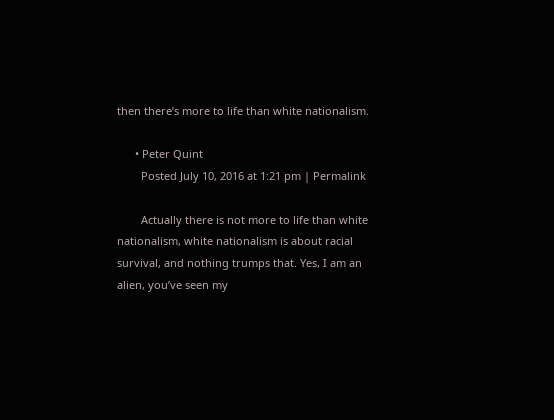then there’s more to life than white nationalism.

      • Peter Quint
        Posted July 10, 2016 at 1:21 pm | Permalink

        Actually there is not more to life than white nationalism, white nationalism is about racial survival, and nothing trumps that. Yes, I am an alien, you’ve seen my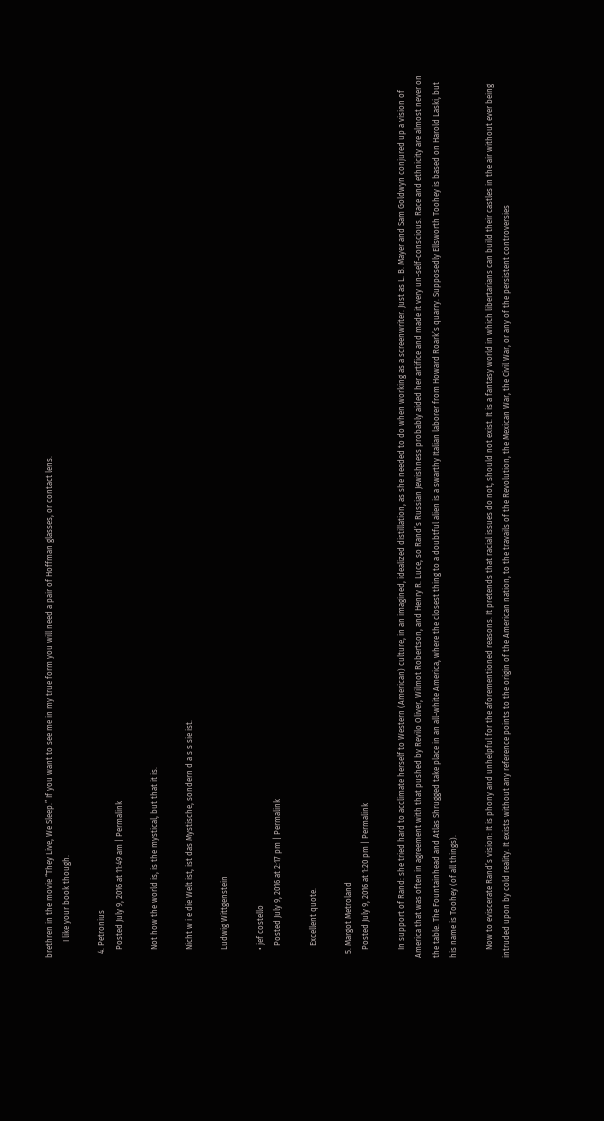brethren in the movie “They Live, We Sleep.” If you want to see me in my true form you will need a pair of Hoffman glasses, or contact lens.
        I like your book though.

  4. Petronius
    Posted July 9, 2016 at 11:49 am | Permalink

    Not how the world is, is the mystical, but that it is.

    Nicht w i e die Welt ist, ist das Mystische, sondern d a s s sie ist.

    Ludwig Wittgenstein

    • jef costello
      Posted July 9, 2016 at 2:17 pm | Permalink

      Excellent quote.

  5. Margot Metroland
    Posted July 9, 2016 at 1:20 pm | Permalink

    In support of Rand: she tried hard to acclimate herself to Western (American) culture, in an imagined, idealized distillation, as she needed to do when working as a screenwriter. Just as L. B. Mayer and Sam Goldwyn conjured up a vision of America that was often in agreement with that pushed by Revilo Oliver, Wilmot Robertson, and Henry R. Luce, so Rand’s Russian Jewishness probably aided her artifice and made it very un-self-conscious. Race and ethnicity are almost never on the table. The Fountainhead and Atlas Shrugged take place in an all-white America, where the closest thing to a doubtful alien is a swarthy Italian laborer from Howard Roark’s quarry. Supposedly Ellsworth Toohey is based on Harold Laski, but his name is Toohey (of all things).

    Now to eviscerate Rand’s vision: It is phony and unhelpful for the aforementioned reasons. It pretends that racial issues do not, should not exist. It is a fantasy world in which libertarians can build their castles in the air without ever being intruded upon by cold reality. It exists without any reference points to the origin of the American nation, to the travails of the Revolution, the Mexican War, the Civil War, or any of the persistent controversies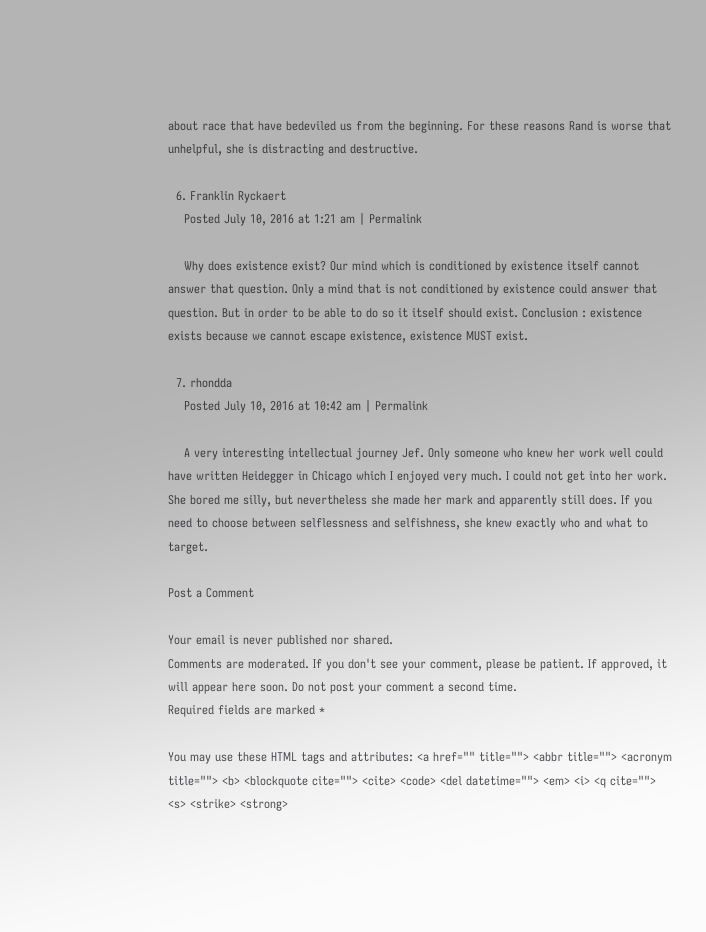about race that have bedeviled us from the beginning. For these reasons Rand is worse that unhelpful, she is distracting and destructive.

  6. Franklin Ryckaert
    Posted July 10, 2016 at 1:21 am | Permalink

    Why does existence exist? Our mind which is conditioned by existence itself cannot answer that question. Only a mind that is not conditioned by existence could answer that question. But in order to be able to do so it itself should exist. Conclusion : existence exists because we cannot escape existence, existence MUST exist.

  7. rhondda
    Posted July 10, 2016 at 10:42 am | Permalink

    A very interesting intellectual journey Jef. Only someone who knew her work well could have written Heidegger in Chicago which I enjoyed very much. I could not get into her work. She bored me silly, but nevertheless she made her mark and apparently still does. If you need to choose between selflessness and selfishness, she knew exactly who and what to target.

Post a Comment

Your email is never published nor shared.
Comments are moderated. If you don't see your comment, please be patient. If approved, it will appear here soon. Do not post your comment a second time.
Required fields are marked *

You may use these HTML tags and attributes: <a href="" title=""> <abbr title=""> <acronym title=""> <b> <blockquote cite=""> <cite> <code> <del datetime=""> <em> <i> <q cite=""> <s> <strike> <strong>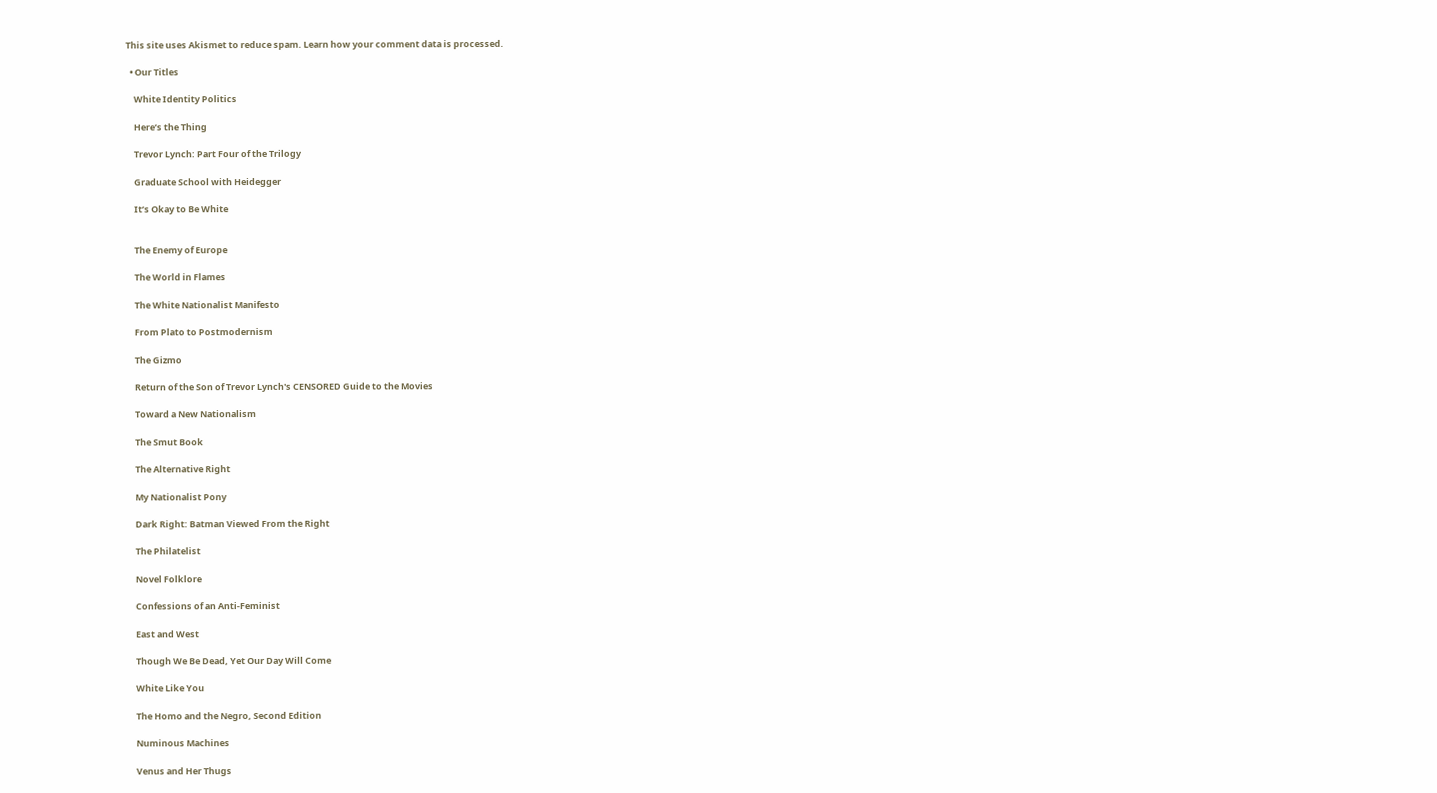This site uses Akismet to reduce spam. Learn how your comment data is processed.

  • Our Titles

    White Identity Politics

    Here’s the Thing

    Trevor Lynch: Part Four of the Trilogy

    Graduate School with Heidegger

    It’s Okay to Be White


    The Enemy of Europe

    The World in Flames

    The White Nationalist Manifesto

    From Plato to Postmodernism

    The Gizmo

    Return of the Son of Trevor Lynch's CENSORED Guide to the Movies

    Toward a New Nationalism

    The Smut Book

    The Alternative Right

    My Nationalist Pony

    Dark Right: Batman Viewed From the Right

    The Philatelist

    Novel Folklore

    Confessions of an Anti-Feminist

    East and West

    Though We Be Dead, Yet Our Day Will Come

    White Like You

    The Homo and the Negro, Second Edition

    Numinous Machines

    Venus and Her Thugs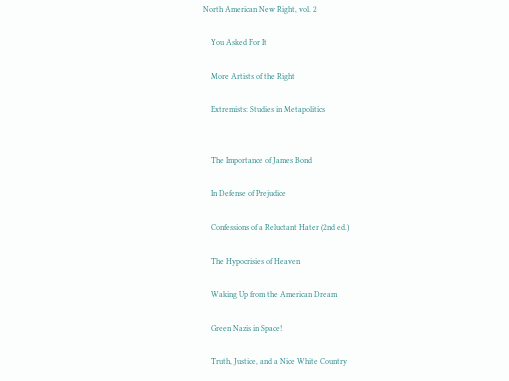North American New Right, vol. 2

    You Asked For It

    More Artists of the Right

    Extremists: Studies in Metapolitics


    The Importance of James Bond

    In Defense of Prejudice

    Confessions of a Reluctant Hater (2nd ed.)

    The Hypocrisies of Heaven

    Waking Up from the American Dream

    Green Nazis in Space!

    Truth, Justice, and a Nice White Country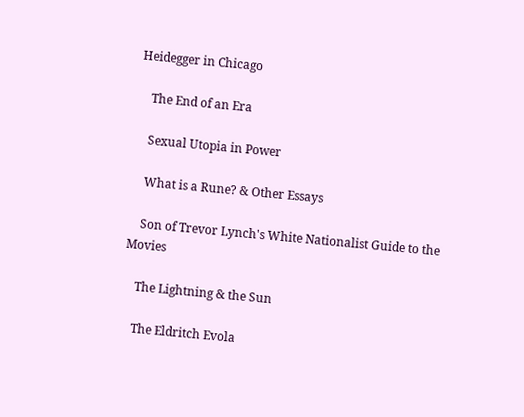Heidegger in Chicago

    The End of an Era

    Sexual Utopia in Power

    What is a Rune? & Other Essays

    Son of Trevor Lynch's White Nationalist Guide to the Movies

    The Lightning & the Sun

    The Eldritch Evola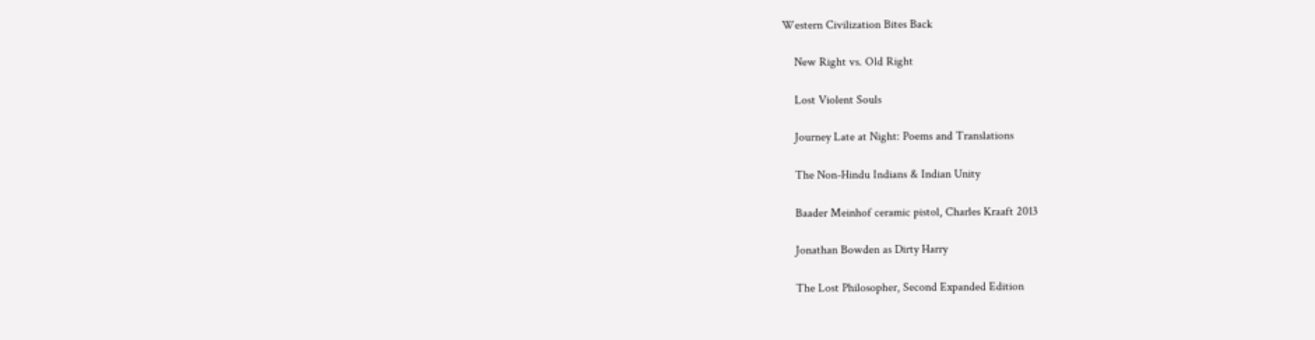Western Civilization Bites Back

    New Right vs. Old Right

    Lost Violent Souls

    Journey Late at Night: Poems and Translations

    The Non-Hindu Indians & Indian Unity

    Baader Meinhof ceramic pistol, Charles Kraaft 2013

    Jonathan Bowden as Dirty Harry

    The Lost Philosopher, Second Expanded Edition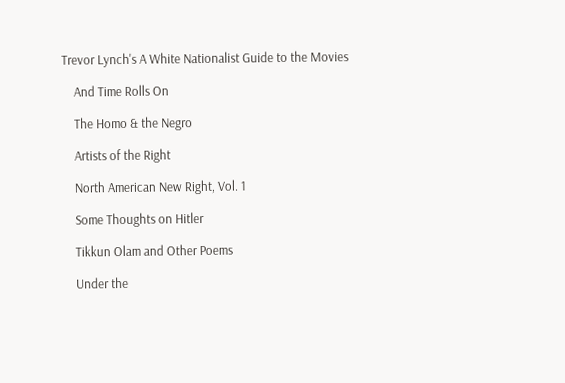Trevor Lynch's A White Nationalist Guide to the Movies

    And Time Rolls On

    The Homo & the Negro

    Artists of the Right

    North American New Right, Vol. 1

    Some Thoughts on Hitler

    Tikkun Olam and Other Poems

    Under the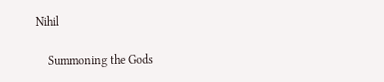Nihil

    Summoning the Gods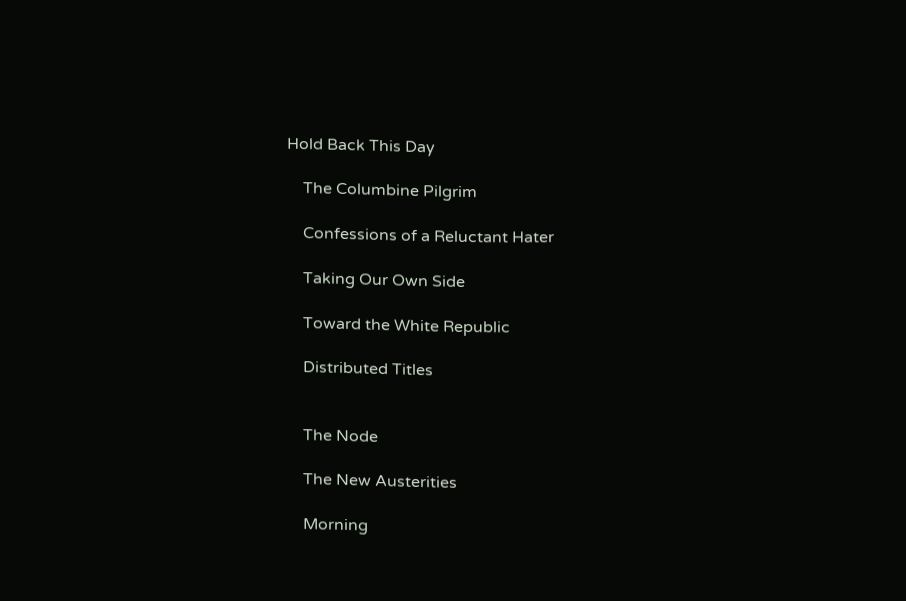Hold Back This Day

    The Columbine Pilgrim

    Confessions of a Reluctant Hater

    Taking Our Own Side

    Toward the White Republic

    Distributed Titles


    The Node

    The New Austerities

    Morning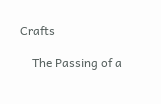Crafts

    The Passing of a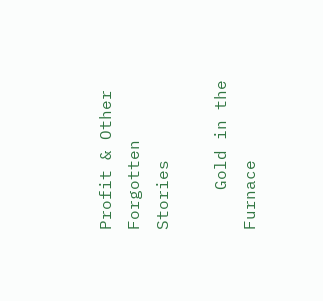Profit & Other Forgotten Stories

    Gold in the Furnace